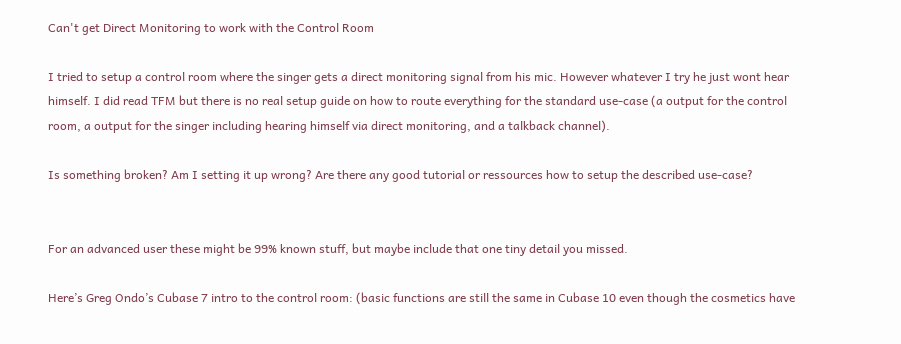Can't get Direct Monitoring to work with the Control Room

I tried to setup a control room where the singer gets a direct monitoring signal from his mic. However whatever I try he just wont hear himself. I did read TFM but there is no real setup guide on how to route everything for the standard use-case (a output for the control room, a output for the singer including hearing himself via direct monitoring, and a talkback channel).

Is something broken? Am I setting it up wrong? Are there any good tutorial or ressources how to setup the described use-case?


For an advanced user these might be 99% known stuff, but maybe include that one tiny detail you missed.

Here’s Greg Ondo’s Cubase 7 intro to the control room: (basic functions are still the same in Cubase 10 even though the cosmetics have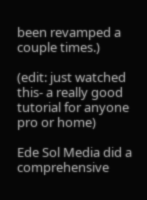been revamped a couple times.)

(edit: just watched this- a really good tutorial for anyone pro or home)

Ede Sol Media did a comprehensive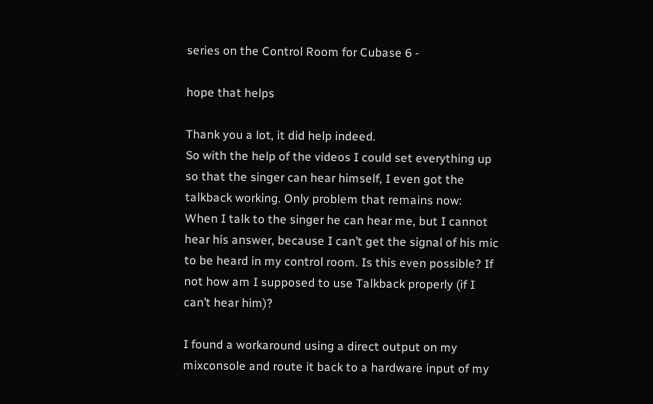series on the Control Room for Cubase 6 -

hope that helps

Thank you a lot, it did help indeed.
So with the help of the videos I could set everything up so that the singer can hear himself, I even got the talkback working. Only problem that remains now:
When I talk to the singer he can hear me, but I cannot hear his answer, because I can’t get the signal of his mic to be heard in my control room. Is this even possible? If not how am I supposed to use Talkback properly (if I can’t hear him)?

I found a workaround using a direct output on my mixconsole and route it back to a hardware input of my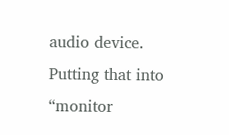audio device. Putting that into “monitor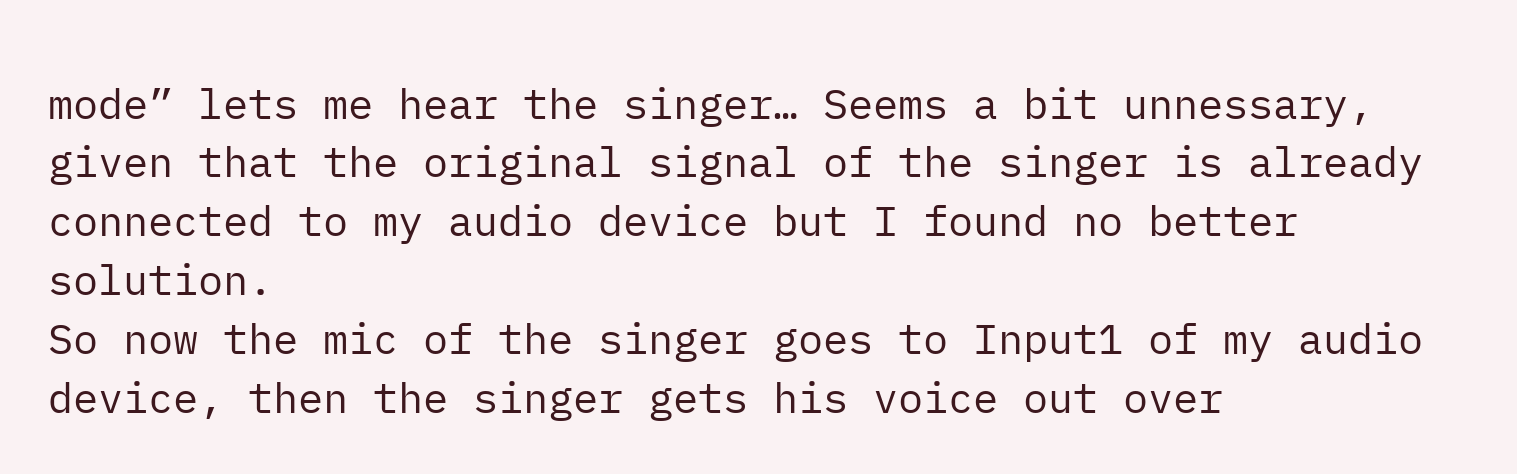mode” lets me hear the singer… Seems a bit unnessary, given that the original signal of the singer is already connected to my audio device but I found no better solution.
So now the mic of the singer goes to Input1 of my audio device, then the singer gets his voice out over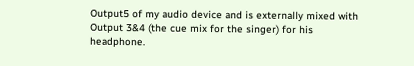Output5 of my audio device and is externally mixed with Output 3&4 (the cue mix for the singer) for his headphone.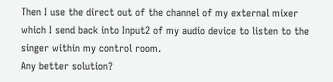Then I use the direct out of the channel of my external mixer which I send back into Input2 of my audio device to listen to the singer within my control room.
Any better solution?